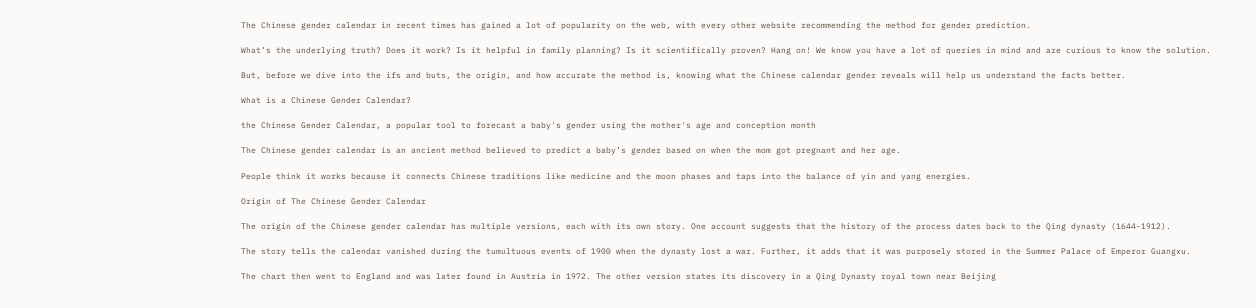The Chinese gender calendar in recent times has gained a lot of popularity on the web, with every other website recommending the method for gender prediction.

What’s the underlying truth? Does it work? Is it helpful in family planning? Is it scientifically proven? Hang on! We know you have a lot of queries in mind and are curious to know the solution.

But, before we dive into the ifs and buts, the origin, and how accurate the method is, knowing what the Chinese calendar gender reveals will help us understand the facts better.

What is a Chinese Gender Calendar?

the Chinese Gender Calendar, a popular tool to forecast a baby's gender using the mother's age and conception month

The Chinese gender calendar is an ancient method believed to predict a baby’s gender based on when the mom got pregnant and her age.

People think it works because it connects Chinese traditions like medicine and the moon phases and taps into the balance of yin and yang energies.

Origin of The Chinese Gender Calendar

The origin of the Chinese gender calendar has multiple versions, each with its own story. One account suggests that the history of the process dates back to the Qing dynasty (1644-1912).

The story tells the calendar vanished during the tumultuous events of 1900 when the dynasty lost a war. Further, it adds that it was purposely stored in the Summer Palace of Emperor Guangxu.

The chart then went to England and was later found in Austria in 1972. The other version states its discovery in a Qing Dynasty royal town near Beijing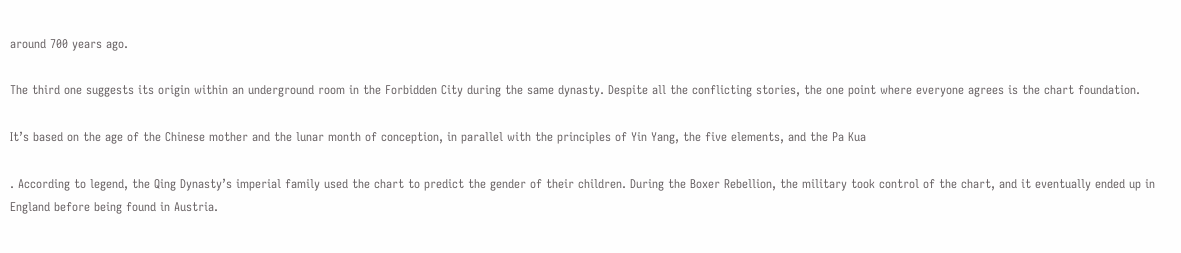around 700 years ago.

The third one suggests its origin within an underground room in the Forbidden City during the same dynasty. Despite all the conflicting stories, the one point where everyone agrees is the chart foundation.

It’s based on the age of the Chinese mother and the lunar month of conception, in parallel with the principles of Yin Yang, the five elements, and the Pa Kua

. According to legend, the Qing Dynasty’s imperial family used the chart to predict the gender of their children. During the Boxer Rebellion, the military took control of the chart, and it eventually ended up in England before being found in Austria.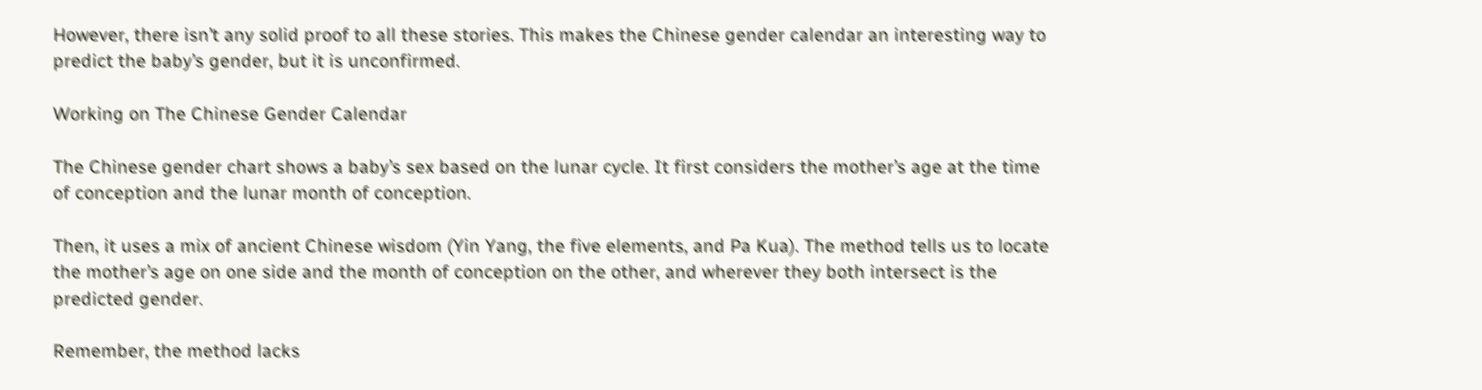However, there isn’t any solid proof to all these stories. This makes the Chinese gender calendar an interesting way to predict the baby’s gender, but it is unconfirmed.

Working on The Chinese Gender Calendar

The Chinese gender chart shows a baby’s sex based on the lunar cycle. It first considers the mother’s age at the time of conception and the lunar month of conception.

Then, it uses a mix of ancient Chinese wisdom (Yin Yang, the five elements, and Pa Kua). The method tells us to locate the mother’s age on one side and the month of conception on the other, and wherever they both intersect is the predicted gender.

Remember, the method lacks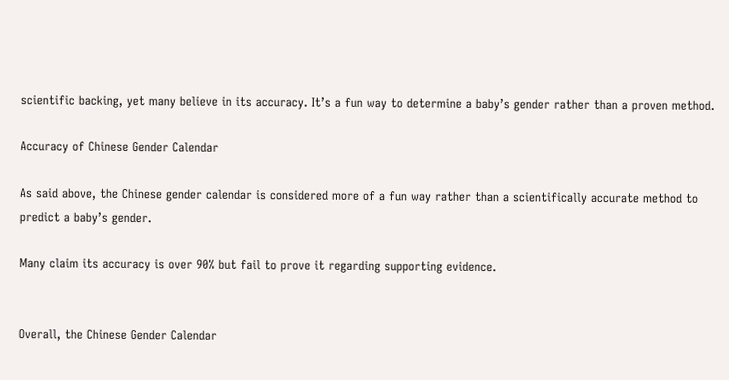scientific backing, yet many believe in its accuracy. It’s a fun way to determine a baby’s gender rather than a proven method.

Accuracy of Chinese Gender Calendar

As said above, the Chinese gender calendar is considered more of a fun way rather than a scientifically accurate method to predict a baby’s gender.

Many claim its accuracy is over 90% but fail to prove it regarding supporting evidence.


Overall, the Chinese Gender Calendar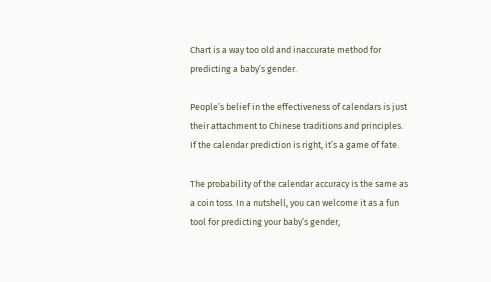Chart is a way too old and inaccurate method for predicting a baby’s gender.

People’s belief in the effectiveness of calendars is just their attachment to Chinese traditions and principles. If the calendar prediction is right, it’s a game of fate.

The probability of the calendar accuracy is the same as a coin toss. In a nutshell, you can welcome it as a fun tool for predicting your baby’s gender,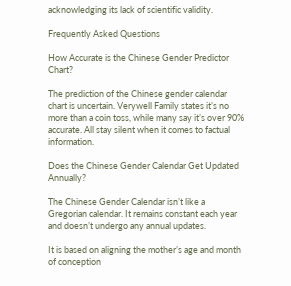acknowledging its lack of scientific validity.

Frequently Asked Questions

How Accurate is the Chinese Gender Predictor Chart?

The prediction of the Chinese gender calendar chart is uncertain. Verywell Family states it’s no more than a coin toss, while many say it’s over 90% accurate. All stay silent when it comes to factual information.

Does the Chinese Gender Calendar Get Updated Annually?

The Chinese Gender Calendar isn’t like a Gregorian calendar. It remains constant each year and doesn’t undergo any annual updates.

It is based on aligning the mother’s age and month of conception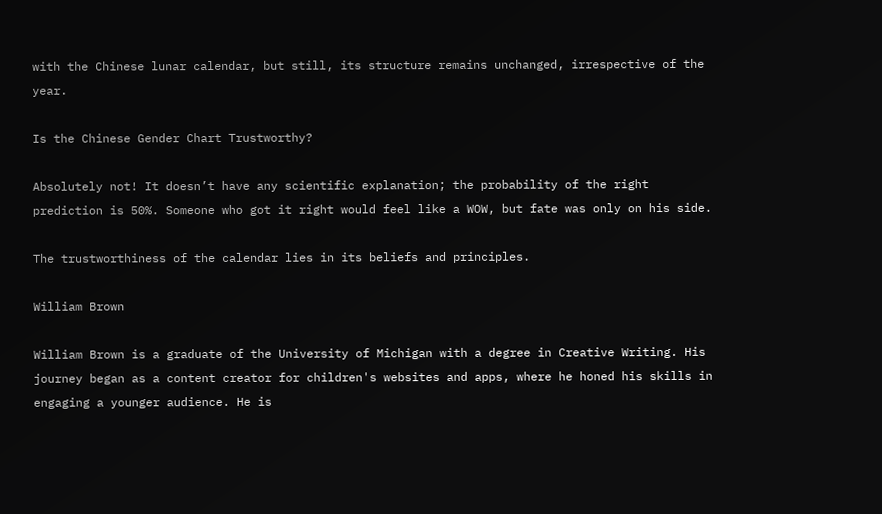with the Chinese lunar calendar, but still, its structure remains unchanged, irrespective of the year.

Is the Chinese Gender Chart Trustworthy?

Absolutely not! It doesn’t have any scientific explanation; the probability of the right prediction is 50%. Someone who got it right would feel like a WOW, but fate was only on his side.

The trustworthiness of the calendar lies in its beliefs and principles.

William Brown

William Brown is a graduate of the University of Michigan with a degree in Creative Writing. His journey began as a content creator for children's websites and apps, where he honed his skills in engaging a younger audience. He is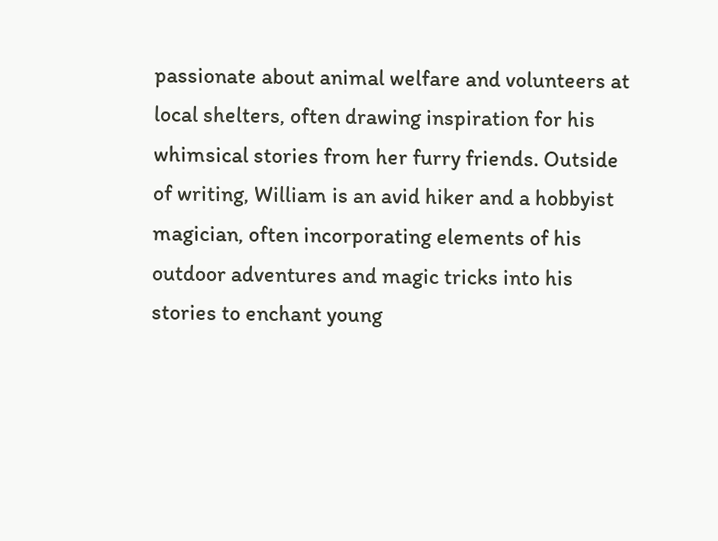passionate about animal welfare and volunteers at local shelters, often drawing inspiration for his whimsical stories from her furry friends. Outside of writing, William is an avid hiker and a hobbyist magician, often incorporating elements of his outdoor adventures and magic tricks into his stories to enchant young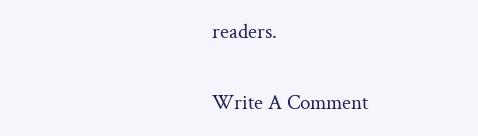readers.

Write A Comment